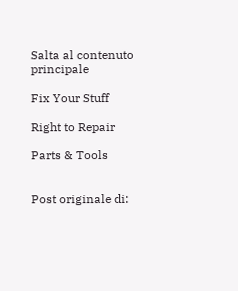Salta al contenuto principale

Fix Your Stuff

Right to Repair

Parts & Tools


Post originale di: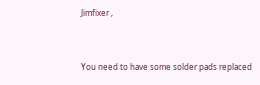Jimfixer ,


You need to have some solder pads replaced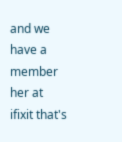and we have a member her at ifixit that's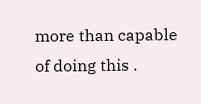more than capable of doing this .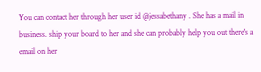You can contact her through her user id @jessabethany . She has a mail in business. ship your board to her and she can probably help you out there's a email on her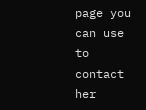page you can use to contact her